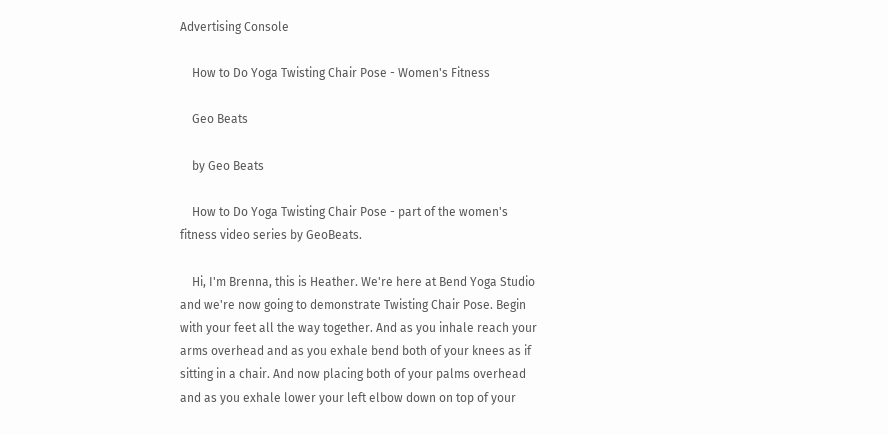Advertising Console

    How to Do Yoga Twisting Chair Pose - Women's Fitness

    Geo Beats

    by Geo Beats

    How to Do Yoga Twisting Chair Pose - part of the women's fitness video series by GeoBeats.

    Hi, I'm Brenna, this is Heather. We're here at Bend Yoga Studio and we're now going to demonstrate Twisting Chair Pose. Begin with your feet all the way together. And as you inhale reach your arms overhead and as you exhale bend both of your knees as if sitting in a chair. And now placing both of your palms overhead and as you exhale lower your left elbow down on top of your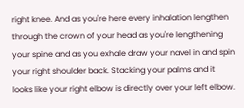right knee. And as you're here every inhalation lengthen through the crown of your head as you're lengthening your spine and as you exhale draw your navel in and spin your right shoulder back. Stacking your palms and it looks like your right elbow is directly over your left elbow.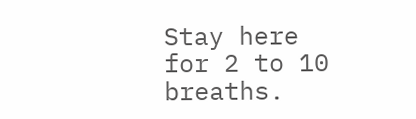Stay here for 2 to 10 breaths.